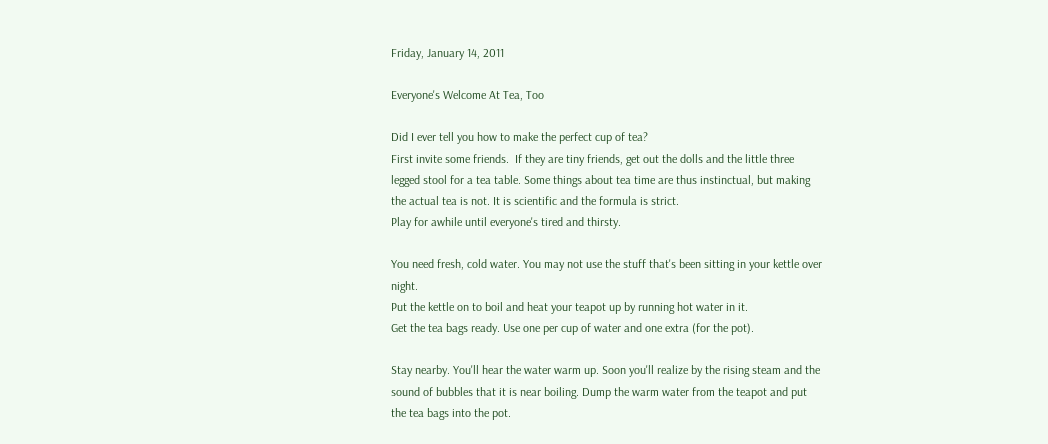Friday, January 14, 2011

Everyone's Welcome At Tea, Too

Did I ever tell you how to make the perfect cup of tea?
First invite some friends.  If they are tiny friends, get out the dolls and the little three legged stool for a tea table. Some things about tea time are thus instinctual, but making the actual tea is not. It is scientific and the formula is strict.
Play for awhile until everyone's tired and thirsty.

You need fresh, cold water. You may not use the stuff that's been sitting in your kettle over night.
Put the kettle on to boil and heat your teapot up by running hot water in it.
Get the tea bags ready. Use one per cup of water and one extra (for the pot).

Stay nearby. You'll hear the water warm up. Soon you'll realize by the rising steam and the sound of bubbles that it is near boiling. Dump the warm water from the teapot and put the tea bags into the pot.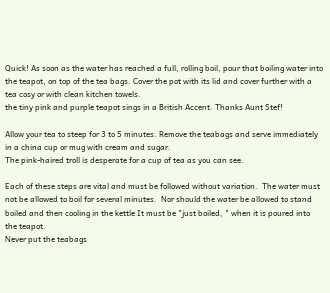Quick! As soon as the water has reached a full, rolling boil, pour that boiling water into the teapot, on top of the tea bags. Cover the pot with its lid and cover further with a tea cosy or with clean kitchen towels.
the tiny pink and purple teapot sings in a British Accent. Thanks Aunt Stef!

Allow your tea to steep for 3 to 5 minutes. Remove the teabags and serve immediately in a china cup or mug with cream and sugar.
The pink-haired troll is desperate for a cup of tea as you can see.

Each of these steps are vital and must be followed without variation.  The water must not be allowed to boil for several minutes.  Nor should the water be allowed to stand boiled and then cooling in the kettle It must be "just boiled, " when it is poured into the teapot.
Never put the teabags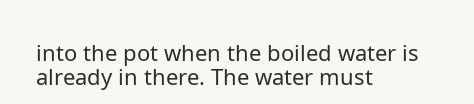into the pot when the boiled water is already in there. The water must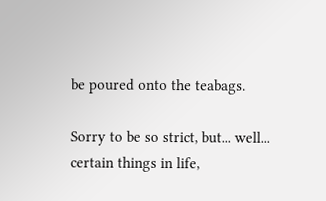be poured onto the teabags.

Sorry to be so strict, but... well... certain things in life,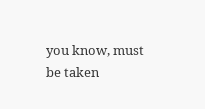you know, must be taken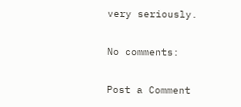very seriously.

No comments:

Post a Comment